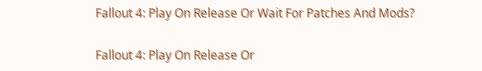Fallout 4: Play On Release Or Wait For Patches And Mods?

Fallout 4: Play On Release Or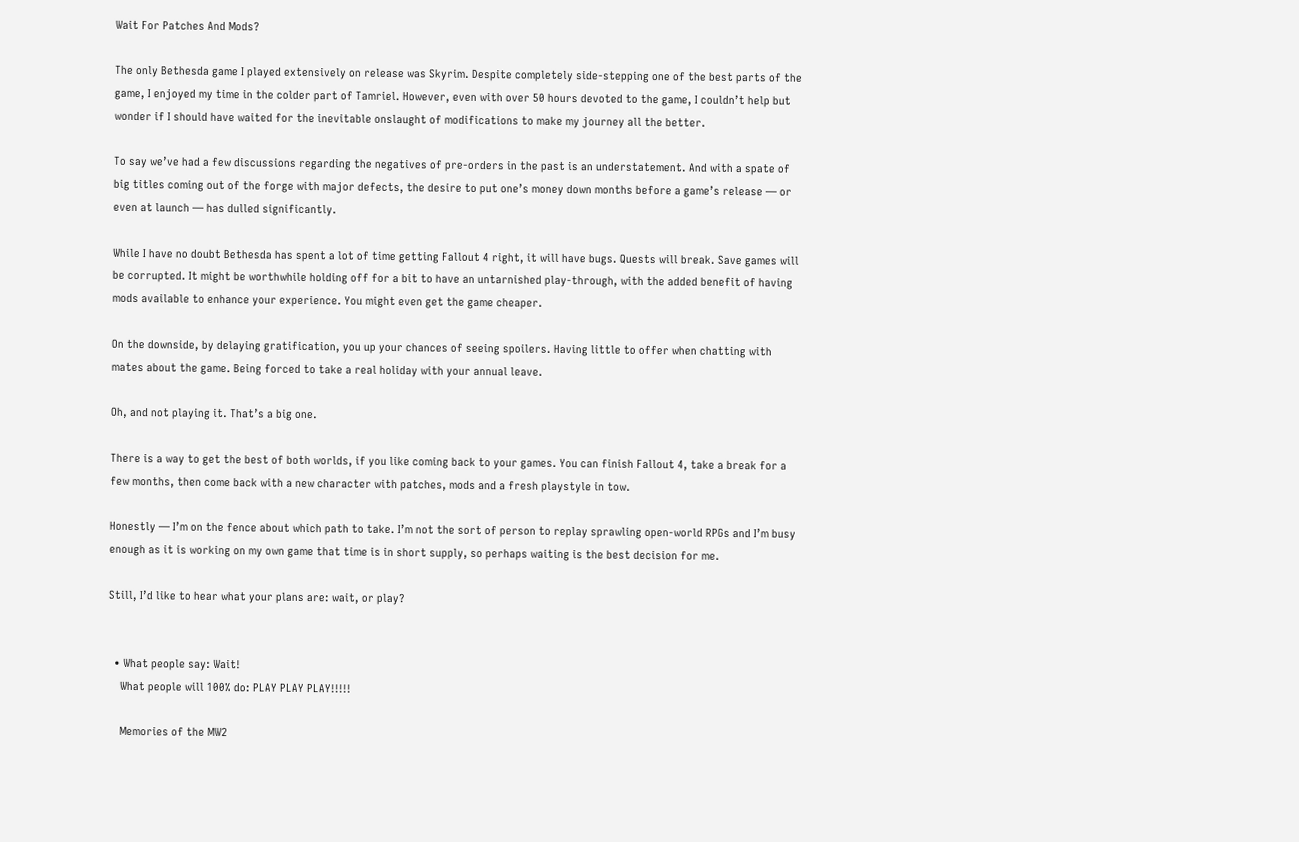Wait For Patches And Mods?

The only Bethesda game I played extensively on release was Skyrim. Despite completely side-stepping one of the best parts of the game, I enjoyed my time in the colder part of Tamriel. However, even with over 50 hours devoted to the game, I couldn’t help but wonder if I should have waited for the inevitable onslaught of modifications to make my journey all the better.

To say we’ve had a few discussions regarding the negatives of pre-orders in the past is an understatement. And with a spate of big titles coming out of the forge with major defects, the desire to put one’s money down months before a game’s release — or even at launch — has dulled significantly.

While I have no doubt Bethesda has spent a lot of time getting Fallout 4 right, it will have bugs. Quests will break. Save games will be corrupted. It might be worthwhile holding off for a bit to have an untarnished play-through, with the added benefit of having mods available to enhance your experience. You might even get the game cheaper.

On the downside, by delaying gratification, you up your chances of seeing spoilers. Having little to offer when chatting with mates about the game. Being forced to take a real holiday with your annual leave.

Oh, and not playing it. That’s a big one.

There is a way to get the best of both worlds, if you like coming back to your games. You can finish Fallout 4, take a break for a few months, then come back with a new character with patches, mods and a fresh playstyle in tow.

Honestly — I’m on the fence about which path to take. I’m not the sort of person to replay sprawling open-world RPGs and I’m busy enough as it is working on my own game that time is in short supply, so perhaps waiting is the best decision for me.

Still, I’d like to hear what your plans are: wait, or play?


  • What people say: Wait!
    What people will 100% do: PLAY PLAY PLAY!!!!!

    Memories of the MW2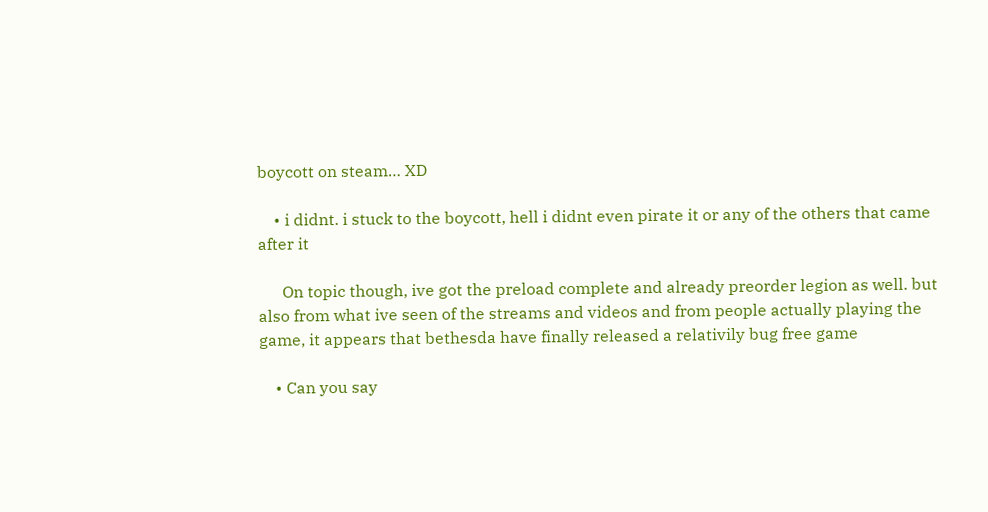boycott on steam… XD

    • i didnt. i stuck to the boycott, hell i didnt even pirate it or any of the others that came after it

      On topic though, ive got the preload complete and already preorder legion as well. but also from what ive seen of the streams and videos and from people actually playing the game, it appears that bethesda have finally released a relativily bug free game

    • Can you say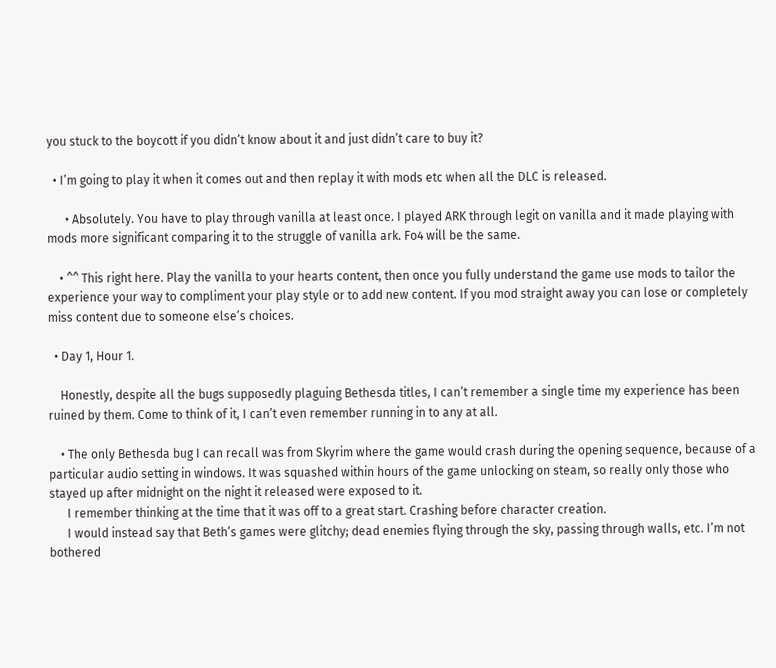you stuck to the boycott if you didn’t know about it and just didn’t care to buy it?

  • I’m going to play it when it comes out and then replay it with mods etc when all the DLC is released.

      • Absolutely. You have to play through vanilla at least once. I played ARK through legit on vanilla and it made playing with mods more significant comparing it to the struggle of vanilla ark. Fo4 will be the same.

    • ^^ This right here. Play the vanilla to your hearts content, then once you fully understand the game use mods to tailor the experience your way to compliment your play style or to add new content. If you mod straight away you can lose or completely miss content due to someone else’s choices.

  • Day 1, Hour 1.

    Honestly, despite all the bugs supposedly plaguing Bethesda titles, I can’t remember a single time my experience has been ruined by them. Come to think of it, I can’t even remember running in to any at all.

    • The only Bethesda bug I can recall was from Skyrim where the game would crash during the opening sequence, because of a particular audio setting in windows. It was squashed within hours of the game unlocking on steam, so really only those who stayed up after midnight on the night it released were exposed to it.
      I remember thinking at the time that it was off to a great start. Crashing before character creation.
      I would instead say that Beth’s games were glitchy; dead enemies flying through the sky, passing through walls, etc. I’m not bothered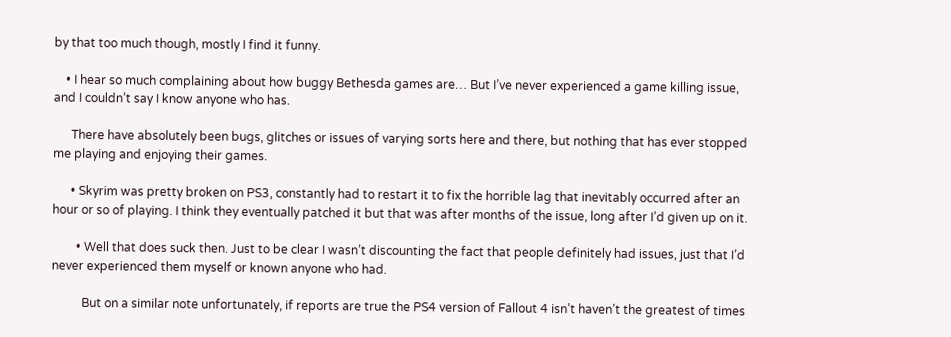by that too much though, mostly I find it funny.

    • I hear so much complaining about how buggy Bethesda games are… But I’ve never experienced a game killing issue, and I couldn’t say I know anyone who has.

      There have absolutely been bugs, glitches or issues of varying sorts here and there, but nothing that has ever stopped me playing and enjoying their games.

      • Skyrim was pretty broken on PS3, constantly had to restart it to fix the horrible lag that inevitably occurred after an hour or so of playing. I think they eventually patched it but that was after months of the issue, long after I’d given up on it.

        • Well that does suck then. Just to be clear I wasn’t discounting the fact that people definitely had issues, just that I’d never experienced them myself or known anyone who had.

          But on a similar note unfortunately, if reports are true the PS4 version of Fallout 4 isn’t haven’t the greatest of times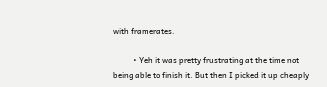with framerates.

          • Yeh it was pretty frustrating at the time not being able to finish it. But then I picked it up cheaply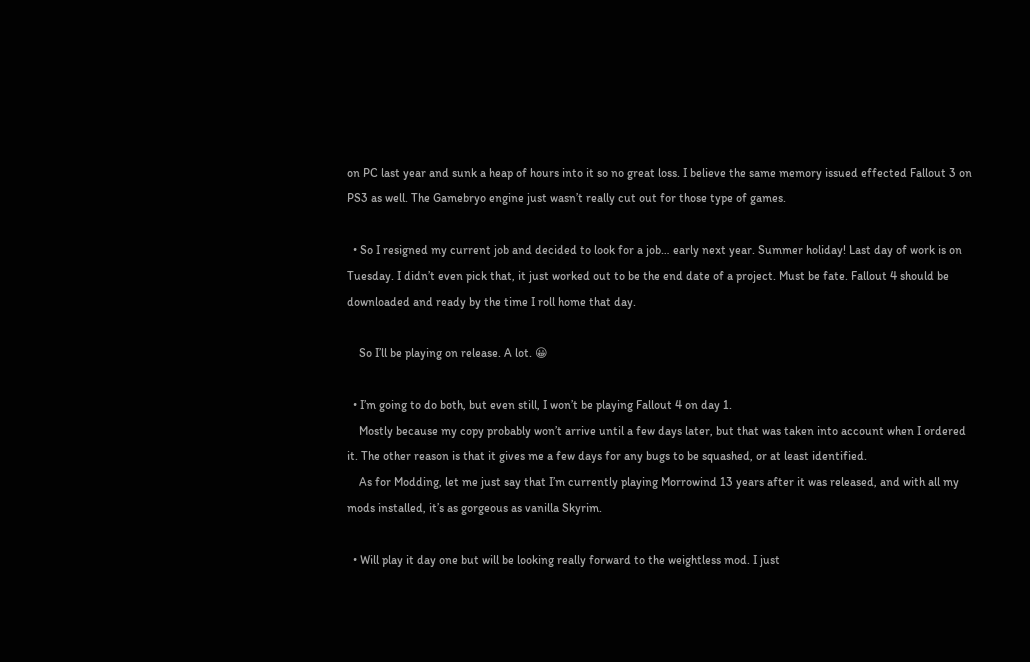on PC last year and sunk a heap of hours into it so no great loss. I believe the same memory issued effected Fallout 3 on PS3 as well. The Gamebryo engine just wasn’t really cut out for those type of games.

  • So I resigned my current job and decided to look for a job… early next year. Summer holiday! Last day of work is on Tuesday. I didn’t even pick that, it just worked out to be the end date of a project. Must be fate. Fallout 4 should be downloaded and ready by the time I roll home that day.

    So I’ll be playing on release. A lot. 😀

  • I’m going to do both, but even still, I won’t be playing Fallout 4 on day 1.
    Mostly because my copy probably won’t arrive until a few days later, but that was taken into account when I ordered it. The other reason is that it gives me a few days for any bugs to be squashed, or at least identified.
    As for Modding, let me just say that I’m currently playing Morrowind 13 years after it was released, and with all my mods installed, it’s as gorgeous as vanilla Skyrim.

  • Will play it day one but will be looking really forward to the weightless mod. I just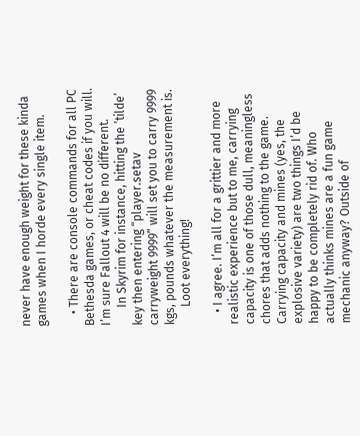never have enough weight for these kinda games when I horde every single item.

    • There are console commands for all PC Bethesda games, or cheat codes if you will. I’m sure Fallout 4 will be no different.
      In Skyrim for instance, hitting the ’tilde’ key then entering “player.setav carryweight 9999” will set you to carry 9999 kgs, pounds whatever the measurement is.
      Loot everything!

    • I agree. I’m all for a grittier and more realistic experience but to me, carrying capacity is one of those dull, meaningless chores that adds nothing to the game. Carrying capacity and mines (yes, the explosive variety) are two things I’d be happy to be completely rid of. Who actually thinks mines are a fun game mechanic anyway? Outside of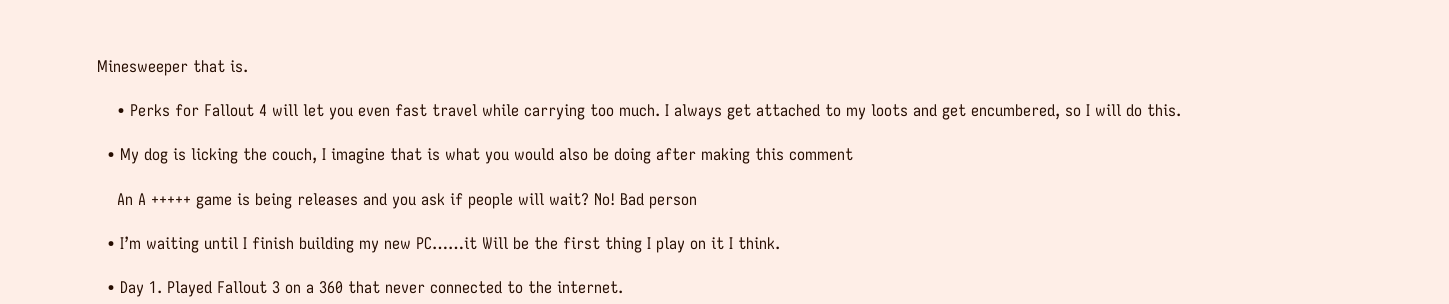Minesweeper that is.

    • Perks for Fallout 4 will let you even fast travel while carrying too much. I always get attached to my loots and get encumbered, so I will do this.

  • My dog is licking the couch, I imagine that is what you would also be doing after making this comment

    An A +++++ game is being releases and you ask if people will wait? No! Bad person

  • I’m waiting until I finish building my new PC……it Will be the first thing I play on it I think.

  • Day 1. Played Fallout 3 on a 360 that never connected to the internet.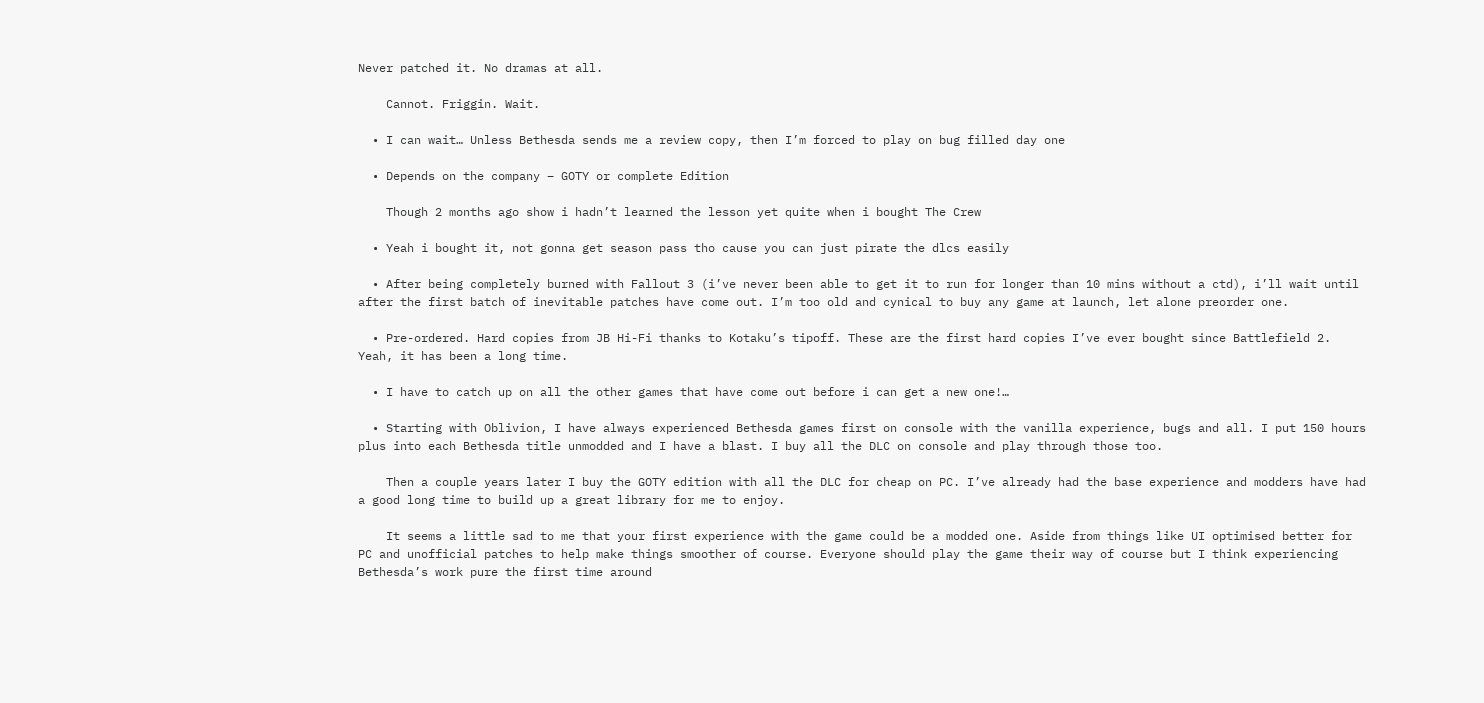Never patched it. No dramas at all.

    Cannot. Friggin. Wait.

  • I can wait… Unless Bethesda sends me a review copy, then I’m forced to play on bug filled day one

  • Depends on the company – GOTY or complete Edition

    Though 2 months ago show i hadn’t learned the lesson yet quite when i bought The Crew

  • Yeah i bought it, not gonna get season pass tho cause you can just pirate the dlcs easily

  • After being completely burned with Fallout 3 (i’ve never been able to get it to run for longer than 10 mins without a ctd), i’ll wait until after the first batch of inevitable patches have come out. I’m too old and cynical to buy any game at launch, let alone preorder one.

  • Pre-ordered. Hard copies from JB Hi-Fi thanks to Kotaku’s tipoff. These are the first hard copies I’ve ever bought since Battlefield 2. Yeah, it has been a long time.

  • I have to catch up on all the other games that have come out before i can get a new one!…

  • Starting with Oblivion, I have always experienced Bethesda games first on console with the vanilla experience, bugs and all. I put 150 hours plus into each Bethesda title unmodded and I have a blast. I buy all the DLC on console and play through those too.

    Then a couple years later I buy the GOTY edition with all the DLC for cheap on PC. I’ve already had the base experience and modders have had a good long time to build up a great library for me to enjoy.

    It seems a little sad to me that your first experience with the game could be a modded one. Aside from things like UI optimised better for PC and unofficial patches to help make things smoother of course. Everyone should play the game their way of course but I think experiencing Bethesda’s work pure the first time around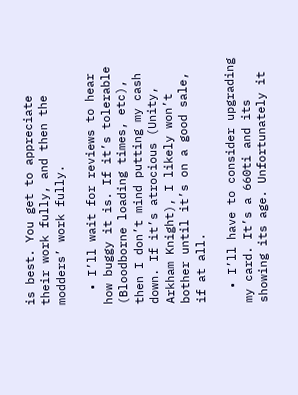is best. You get to appreciate their work fully, and then the modders’ work fully.

  • I’ll wait for reviews to hear how buggy it is. If it’s tolerable (Bloodborne loading times, etc), then I don’t mind putting my cash down. If it’s atrocious (Unity, Arkham Knight), I likely won’t bother until it’s on a good sale, if at all.

  • I’ll have to consider upgrading my card. It’s a 660ti and its showing its age. Unfortunately it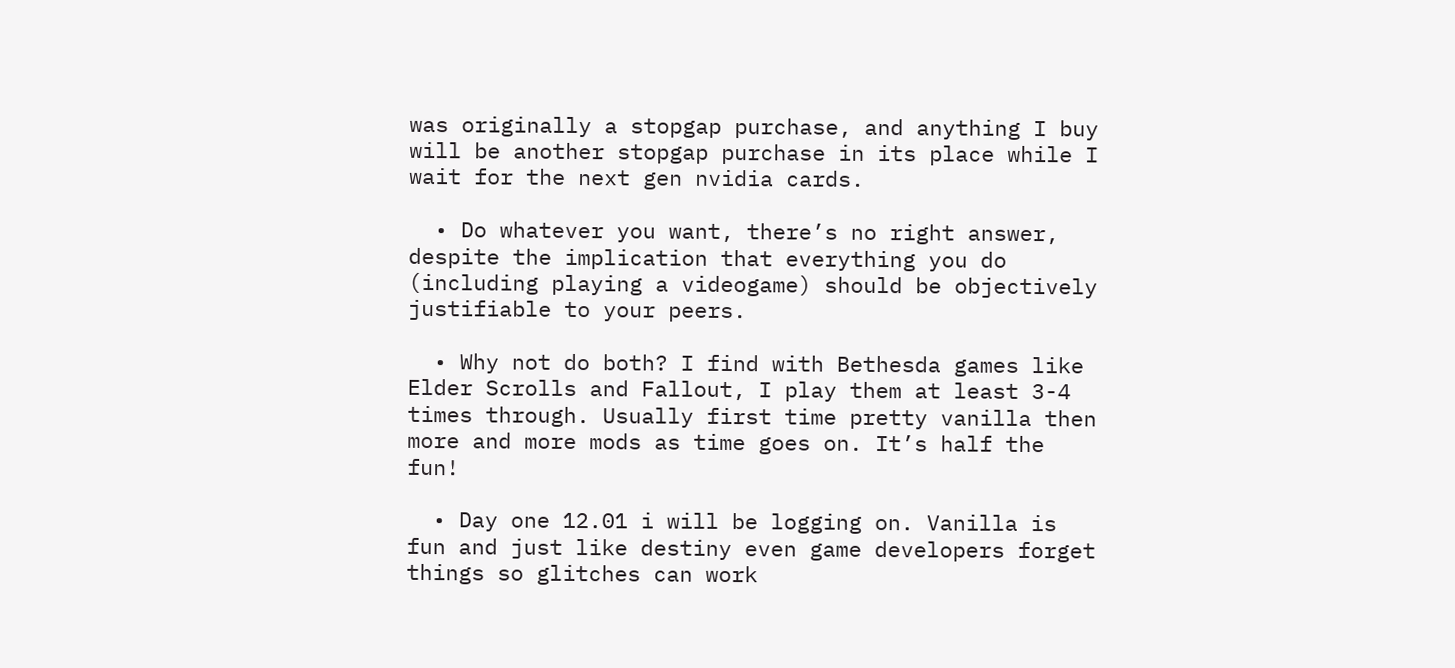was originally a stopgap purchase, and anything I buy will be another stopgap purchase in its place while I wait for the next gen nvidia cards.

  • Do whatever you want, there’s no right answer, despite the implication that everything you do (including playing a videogame) should be objectively justifiable to your peers.

  • Why not do both? I find with Bethesda games like Elder Scrolls and Fallout, I play them at least 3-4 times through. Usually first time pretty vanilla then more and more mods as time goes on. It’s half the fun!

  • Day one 12.01 i will be logging on. Vanilla is fun and just like destiny even game developers forget things so glitches can work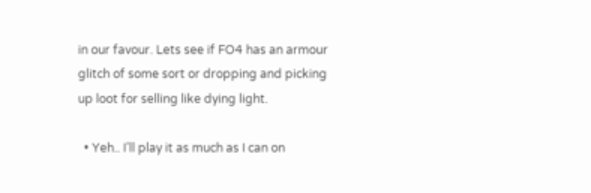in our favour. Lets see if FO4 has an armour glitch of some sort or dropping and picking up loot for selling like dying light.

  • Yeh.. I’ll play it as much as I can on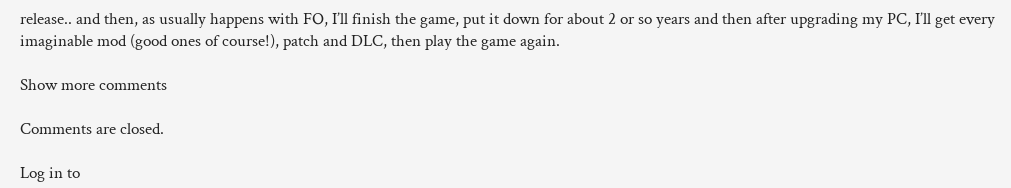release.. and then, as usually happens with FO, I’ll finish the game, put it down for about 2 or so years and then after upgrading my PC, I’ll get every imaginable mod (good ones of course!), patch and DLC, then play the game again.

Show more comments

Comments are closed.

Log in to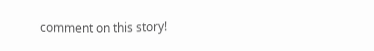comment on this story!